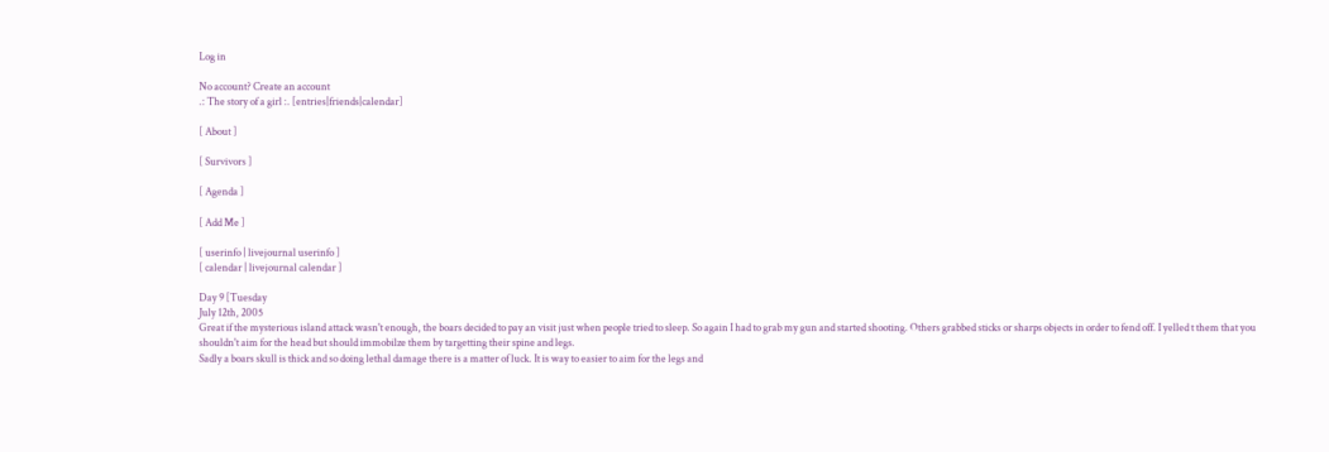Log in

No account? Create an account
.: The story of a girl :. [entries|friends|calendar]

[ About ]

[ Survivors ]

[ Agenda ]

[ Add Me ]

[ userinfo | livejournal userinfo ]
[ calendar | livejournal calendar ]

Day 9 [Tuesday
July 12th, 2005
Great if the mysterious island attack wasn't enough, the boars decided to pay an visit just when people tried to sleep. So again I had to grab my gun and started shooting. Others grabbed sticks or sharps objects in order to fend off. I yelled t them that you shouldn't aim for the head but should immobilze them by targetting their spine and legs.
Sadly a boars skull is thick and so doing lethal damage there is a matter of luck. It is way to easier to aim for the legs and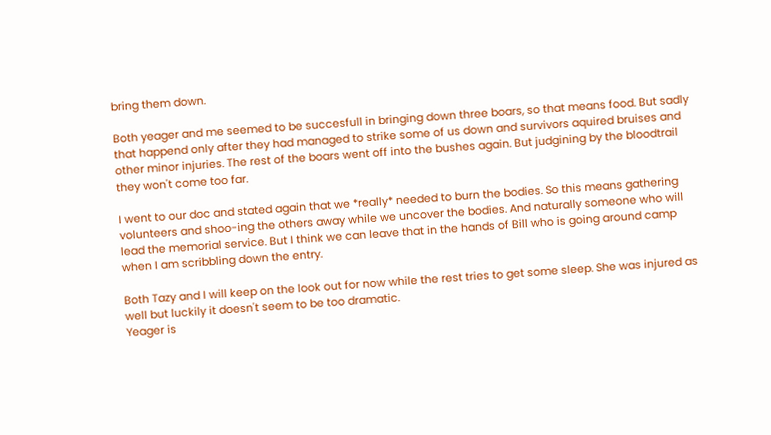bring them down.

Both yeager and me seemed to be succesfull in bringing down three boars, so that means food. But sadly that happend only after they had managed to strike some of us down and survivors aquired bruises and other minor injuries. The rest of the boars went off into the bushes again. But judgining by the bloodtrail they won't come too far.

I went to our doc and stated again that we *really* needed to burn the bodies. So this means gathering volunteers and shoo-ing the others away while we uncover the bodies. And naturally someone who will lead the memorial service. But I think we can leave that in the hands of Bill who is going around camp when I am scribbling down the entry.

Both Tazy and I will keep on the look out for now while the rest tries to get some sleep. She was injured as well but luckily it doesn't seem to be too dramatic.
Yeager is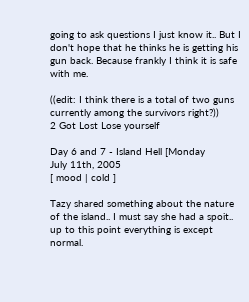going to ask questions I just know it.. But I don't hope that he thinks he is getting his gun back. Because frankly I think it is safe with me.

((edit: I think there is a total of two guns currently among the survivors right?))
2 Got Lost Lose yourself

Day 6 and 7 - Island Hell [Monday
July 11th, 2005
[ mood | cold ]

Tazy shared something about the nature of the island.. I must say she had a spoit.. up to this point everything is except normal.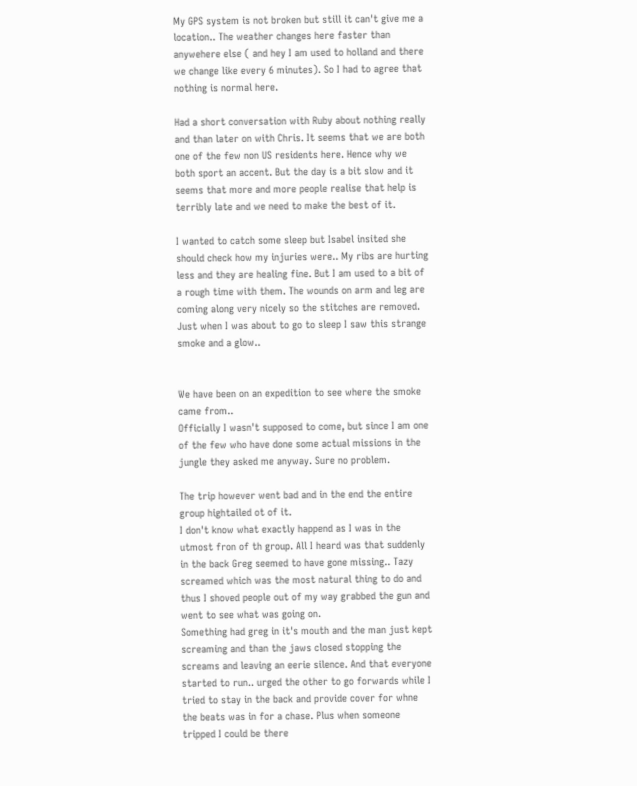My GPS system is not broken but still it can't give me a location.. The weather changes here faster than anywehere else ( and hey I am used to holland and there we change like every 6 minutes). So I had to agree that nothing is normal here.

Had a short conversation with Ruby about nothing really and than later on with Chris. It seems that we are both one of the few non US residents here. Hence why we both sport an accent. But the day is a bit slow and it seems that more and more people realise that help is terribly late and we need to make the best of it.

I wanted to catch some sleep but Isabel insited she should check how my injuries were.. My ribs are hurting less and they are healing fine. But I am used to a bit of a rough time with them. The wounds on arm and leg are coming along very nicely so the stitches are removed.
Just when I was about to go to sleep I saw this strange smoke and a glow..


We have been on an expedition to see where the smoke came from..
Officially I wasn't supposed to come, but since I am one of the few who have done some actual missions in the jungle they asked me anyway. Sure no problem.

The trip however went bad and in the end the entire group hightailed ot of it.
I don't know what exactly happend as I was in the utmost fron of th group. All I heard was that suddenly in the back Greg seemed to have gone missing.. Tazy screamed which was the most natural thing to do and thus I shoved people out of my way grabbed the gun and went to see what was going on.
Something had greg in it's mouth and the man just kept screaming and than the jaws closed stopping the screams and leaving an eerie silence. And that everyone started to run.. urged the other to go forwards while I tried to stay in the back and provide cover for whne the beats was in for a chase. Plus when someone tripped I could be there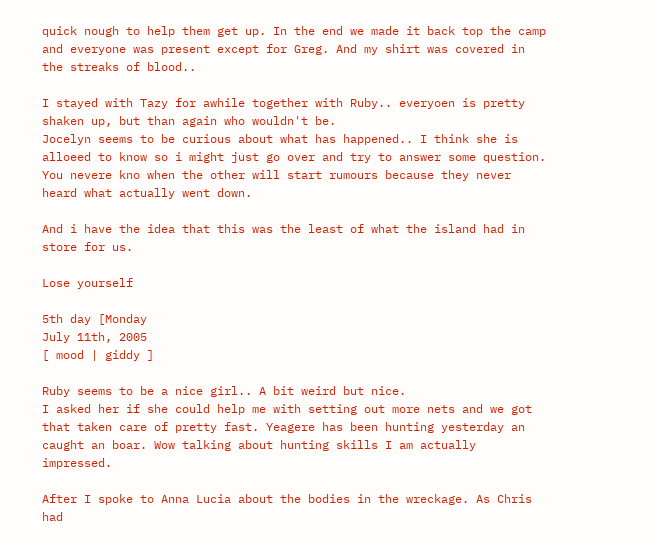quick nough to help them get up. In the end we made it back top the camp and everyone was present except for Greg. And my shirt was covered in the streaks of blood..

I stayed with Tazy for awhile together with Ruby.. everyoen is pretty shaken up, but than again who wouldn't be.
Jocelyn seems to be curious about what has happened.. I think she is alloeed to know so i might just go over and try to answer some question. You nevere kno when the other will start rumours because they never heard what actually went down.

And i have the idea that this was the least of what the island had in store for us.

Lose yourself

5th day [Monday
July 11th, 2005
[ mood | giddy ]

Ruby seems to be a nice girl.. A bit weird but nice.
I asked her if she could help me with setting out more nets and we got that taken care of pretty fast. Yeagere has been hunting yesterday an caught an boar. Wow talking about hunting skills I am actually impressed.

After I spoke to Anna Lucia about the bodies in the wreckage. As Chris had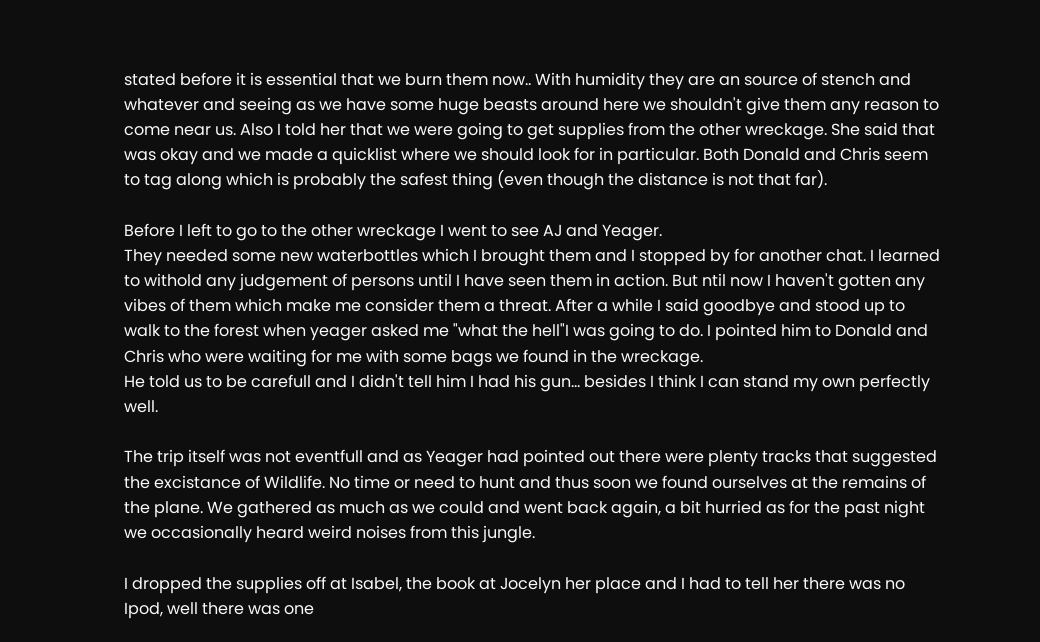stated before it is essential that we burn them now.. With humidity they are an source of stench and whatever and seeing as we have some huge beasts around here we shouldn't give them any reason to come near us. Also I told her that we were going to get supplies from the other wreckage. She said that was okay and we made a quicklist where we should look for in particular. Both Donald and Chris seem to tag along which is probably the safest thing (even though the distance is not that far).

Before I left to go to the other wreckage I went to see AJ and Yeager.
They needed some new waterbottles which I brought them and I stopped by for another chat. I learned to withold any judgement of persons until I have seen them in action. But ntil now I haven't gotten any vibes of them which make me consider them a threat. After a while I said goodbye and stood up to walk to the forest when yeager asked me "what the hell"I was going to do. I pointed him to Donald and Chris who were waiting for me with some bags we found in the wreckage.
He told us to be carefull and I didn't tell him I had his gun... besides I think I can stand my own perfectly well.

The trip itself was not eventfull and as Yeager had pointed out there were plenty tracks that suggested the excistance of Wildlife. No time or need to hunt and thus soon we found ourselves at the remains of the plane. We gathered as much as we could and went back again, a bit hurried as for the past night we occasionally heard weird noises from this jungle.

I dropped the supplies off at Isabel, the book at Jocelyn her place and I had to tell her there was no Ipod, well there was one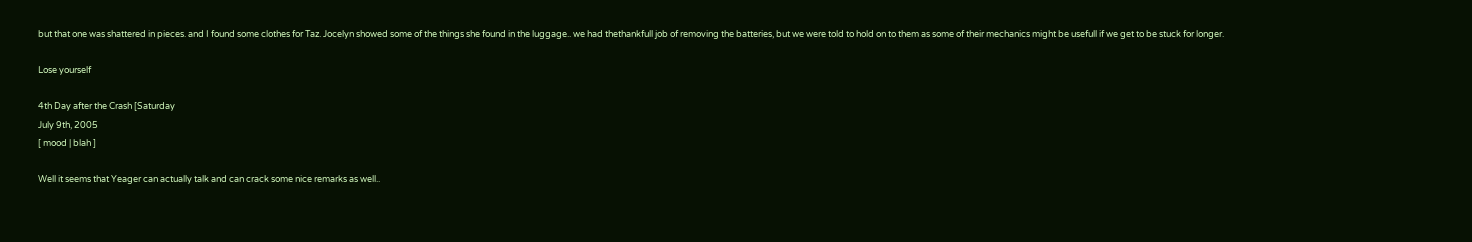but that one was shattered in pieces. and I found some clothes for Taz. Jocelyn showed some of the things she found in the luggage.. we had thethankfull job of removing the batteries, but we were told to hold on to them as some of their mechanics might be usefull if we get to be stuck for longer.

Lose yourself

4th Day after the Crash [Saturday
July 9th, 2005
[ mood | blah ]

Well it seems that Yeager can actually talk and can crack some nice remarks as well..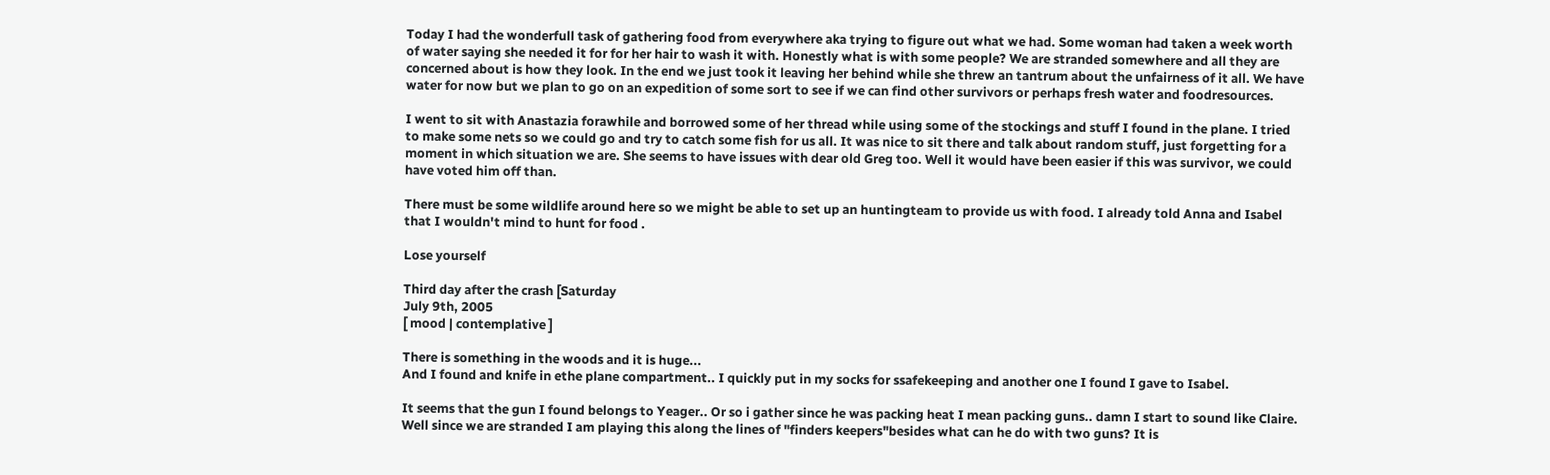Today I had the wonderfull task of gathering food from everywhere aka trying to figure out what we had. Some woman had taken a week worth of water saying she needed it for for her hair to wash it with. Honestly what is with some people? We are stranded somewhere and all they are concerned about is how they look. In the end we just took it leaving her behind while she threw an tantrum about the unfairness of it all. We have water for now but we plan to go on an expedition of some sort to see if we can find other survivors or perhaps fresh water and foodresources.

I went to sit with Anastazia forawhile and borrowed some of her thread while using some of the stockings and stuff I found in the plane. I tried to make some nets so we could go and try to catch some fish for us all. It was nice to sit there and talk about random stuff, just forgetting for a moment in which situation we are. She seems to have issues with dear old Greg too. Well it would have been easier if this was survivor, we could have voted him off than.

There must be some wildlife around here so we might be able to set up an huntingteam to provide us with food. I already told Anna and Isabel that I wouldn't mind to hunt for food .

Lose yourself

Third day after the crash [Saturday
July 9th, 2005
[ mood | contemplative ]

There is something in the woods and it is huge...
And I found and knife in ethe plane compartment.. I quickly put in my socks for ssafekeeping and another one I found I gave to Isabel.

It seems that the gun I found belongs to Yeager.. Or so i gather since he was packing heat I mean packing guns.. damn I start to sound like Claire.
Well since we are stranded I am playing this along the lines of "finders keepers"besides what can he do with two guns? It is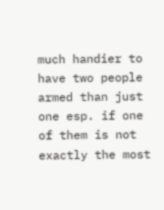much handier to have two people armed than just one esp. if one of them is not exactly the most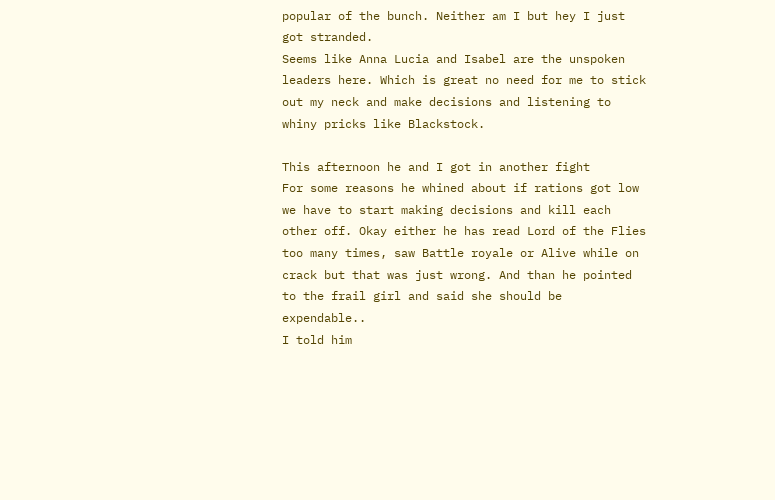popular of the bunch. Neither am I but hey I just got stranded.
Seems like Anna Lucia and Isabel are the unspoken leaders here. Which is great no need for me to stick out my neck and make decisions and listening to whiny pricks like Blackstock.

This afternoon he and I got in another fight
For some reasons he whined about if rations got low we have to start making decisions and kill each other off. Okay either he has read Lord of the Flies too many times, saw Battle royale or Alive while on crack but that was just wrong. And than he pointed to the frail girl and said she should be expendable..
I told him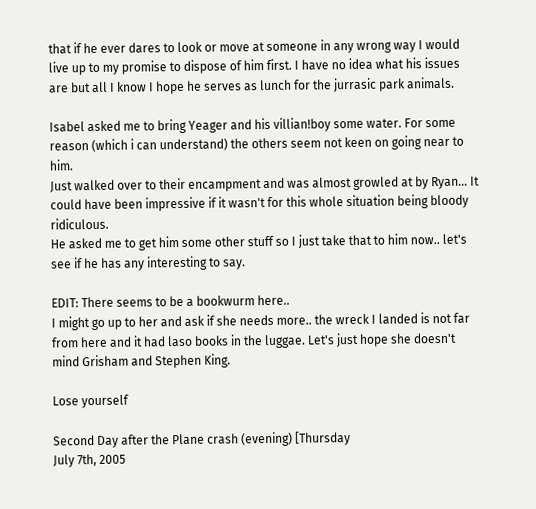that if he ever dares to look or move at someone in any wrong way I would live up to my promise to dispose of him first. I have no idea what his issues are but all I know I hope he serves as lunch for the jurrasic park animals.

Isabel asked me to bring Yeager and his villian!boy some water. For some reason (which i can understand) the others seem not keen on going near to him.
Just walked over to their encampment and was almost growled at by Ryan... It could have been impressive if it wasn't for this whole situation being bloody ridiculous.
He asked me to get him some other stuff so I just take that to him now.. let's see if he has any interesting to say.

EDIT: There seems to be a bookwurm here..
I might go up to her and ask if she needs more.. the wreck I landed is not far from here and it had laso books in the luggae. Let's just hope she doesn't mind Grisham and Stephen King.

Lose yourself

Second Day after the Plane crash (evening) [Thursday
July 7th, 2005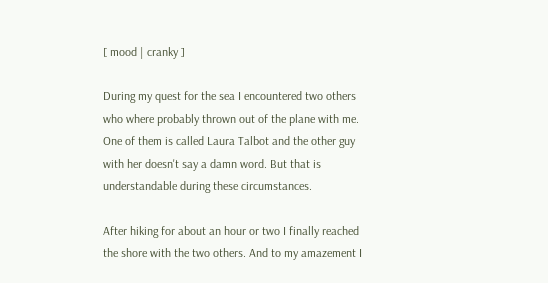[ mood | cranky ]

During my quest for the sea I encountered two others who where probably thrown out of the plane with me. One of them is called Laura Talbot and the other guy with her doesn't say a damn word. But that is understandable during these circumstances.

After hiking for about an hour or two I finally reached the shore with the two others. And to my amazement I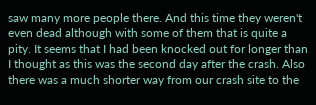saw many more people there. And this time they weren't even dead although with some of them that is quite a pity. It seems that I had been knocked out for longer than I thought as this was the second day after the crash. Also there was a much shorter way from our crash site to the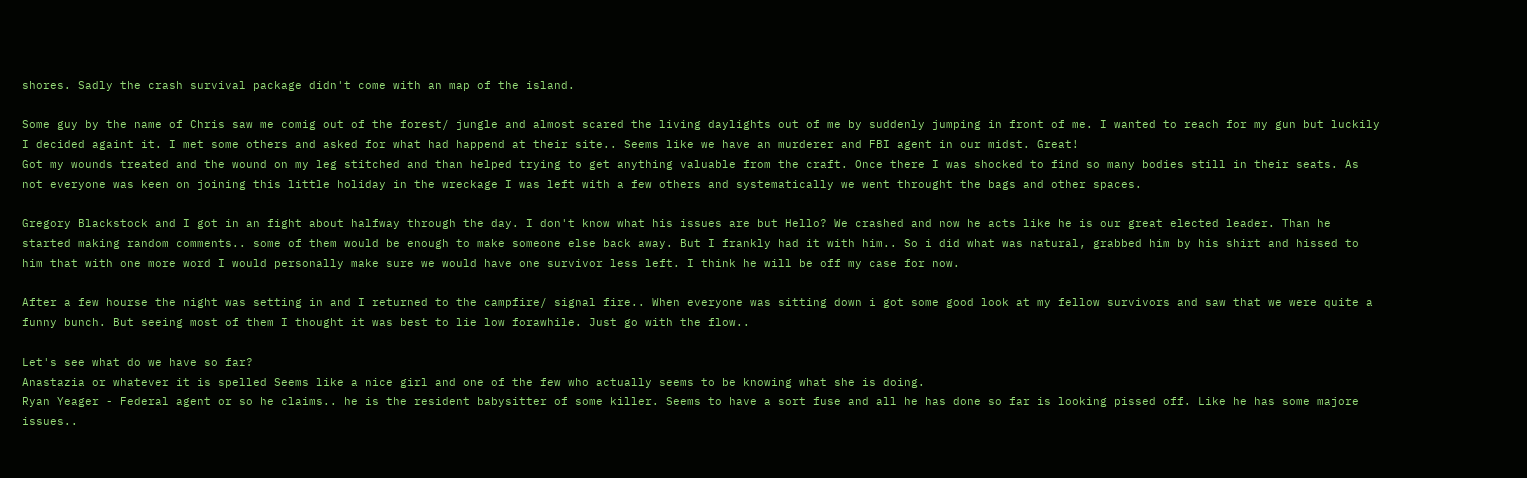shores. Sadly the crash survival package didn't come with an map of the island.

Some guy by the name of Chris saw me comig out of the forest/ jungle and almost scared the living daylights out of me by suddenly jumping in front of me. I wanted to reach for my gun but luckily I decided againt it. I met some others and asked for what had happend at their site.. Seems like we have an murderer and FBI agent in our midst. Great!
Got my wounds treated and the wound on my leg stitched and than helped trying to get anything valuable from the craft. Once there I was shocked to find so many bodies still in their seats. As not everyone was keen on joining this little holiday in the wreckage I was left with a few others and systematically we went throught the bags and other spaces.

Gregory Blackstock and I got in an fight about halfway through the day. I don't know what his issues are but Hello? We crashed and now he acts like he is our great elected leader. Than he started making random comments.. some of them would be enough to make someone else back away. But I frankly had it with him.. So i did what was natural, grabbed him by his shirt and hissed to him that with one more word I would personally make sure we would have one survivor less left. I think he will be off my case for now.

After a few hourse the night was setting in and I returned to the campfire/ signal fire.. When everyone was sitting down i got some good look at my fellow survivors and saw that we were quite a funny bunch. But seeing most of them I thought it was best to lie low forawhile. Just go with the flow..

Let's see what do we have so far?
Anastazia or whatever it is spelled Seems like a nice girl and one of the few who actually seems to be knowing what she is doing.
Ryan Yeager - Federal agent or so he claims.. he is the resident babysitter of some killer. Seems to have a sort fuse and all he has done so far is looking pissed off. Like he has some majore issues..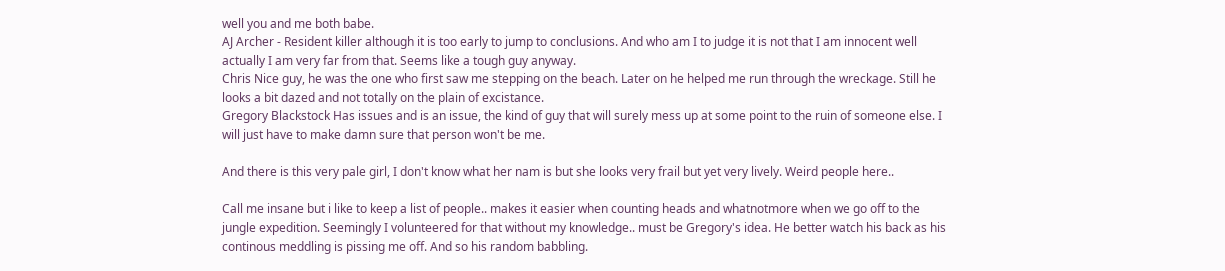well you and me both babe.
AJ Archer - Resident killer although it is too early to jump to conclusions. And who am I to judge it is not that I am innocent well actually I am very far from that. Seems like a tough guy anyway.
Chris Nice guy, he was the one who first saw me stepping on the beach. Later on he helped me run through the wreckage. Still he looks a bit dazed and not totally on the plain of excistance.
Gregory Blackstock Has issues and is an issue, the kind of guy that will surely mess up at some point to the ruin of someone else. I will just have to make damn sure that person won't be me.

And there is this very pale girl, I don't know what her nam is but she looks very frail but yet very lively. Weird people here..

Call me insane but i like to keep a list of people.. makes it easier when counting heads and whatnotmore when we go off to the jungle expedition. Seemingly I volunteered for that without my knowledge.. must be Gregory's idea. He better watch his back as his continous meddling is pissing me off. And so his random babbling.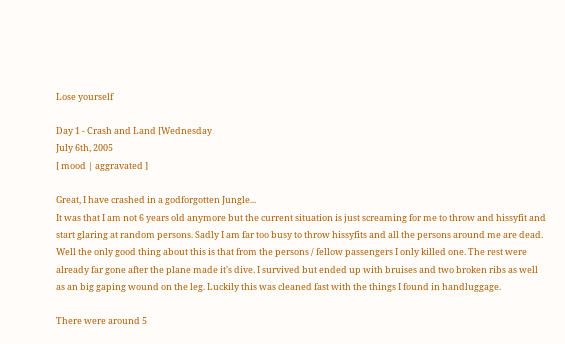Lose yourself

Day 1 - Crash and Land [Wednesday
July 6th, 2005
[ mood | aggravated ]

Great, I have crashed in a godforgotten Jungle...
It was that I am not 6 years old anymore but the current situation is just screaming for me to throw and hissyfit and start glaring at random persons. Sadly I am far too busy to throw hissyfits and all the persons around me are dead.
Well the only good thing about this is that from the persons / fellow passengers I only killed one. The rest were already far gone after the plane made it's dive. I survived but ended up with bruises and two broken ribs as well as an big gaping wound on the leg. Luckily this was cleaned fast with the things I found in handluggage.

There were around 5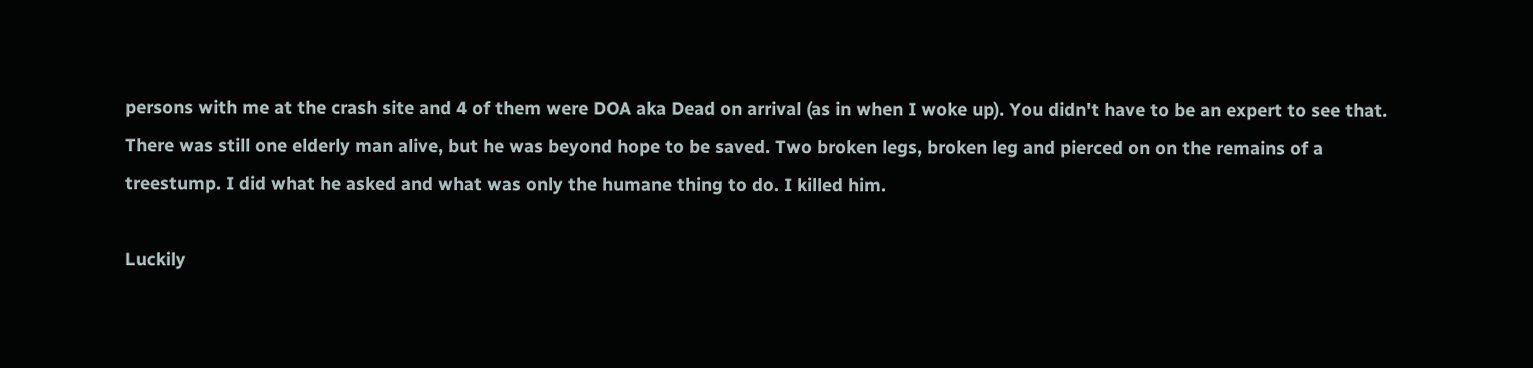persons with me at the crash site and 4 of them were DOA aka Dead on arrival (as in when I woke up). You didn't have to be an expert to see that. There was still one elderly man alive, but he was beyond hope to be saved. Two broken legs, broken leg and pierced on on the remains of a treestump. I did what he asked and what was only the humane thing to do. I killed him.

Luckily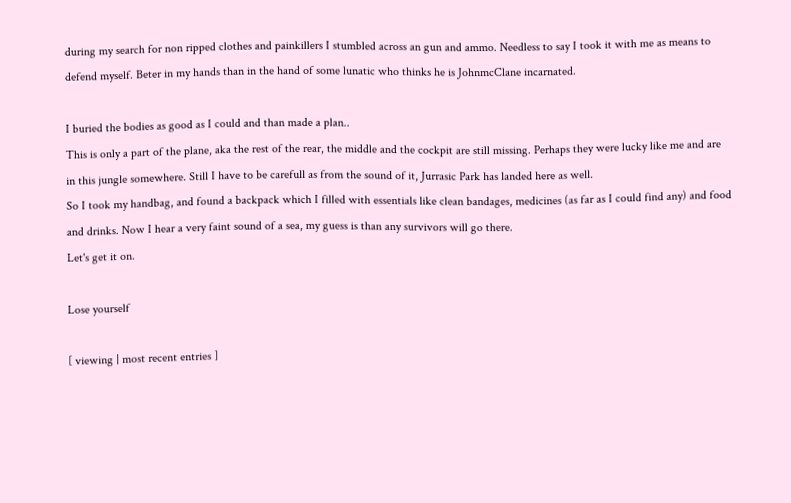during my search for non ripped clothes and painkillers I stumbled across an gun and ammo. Needless to say I took it with me as means to defend myself. Beter in my hands than in the hand of some lunatic who thinks he is JohnmcClane incarnated.

I buried the bodies as good as I could and than made a plan..
This is only a part of the plane, aka the rest of the rear, the middle and the cockpit are still missing. Perhaps they were lucky like me and are in this jungle somewhere. Still I have to be carefull as from the sound of it, Jurrasic Park has landed here as well.
So I took my handbag, and found a backpack which I filled with essentials like clean bandages, medicines (as far as I could find any) and food and drinks. Now I hear a very faint sound of a sea, my guess is than any survivors will go there.
Let's get it on.

Lose yourself

[ viewing | most recent entries ]